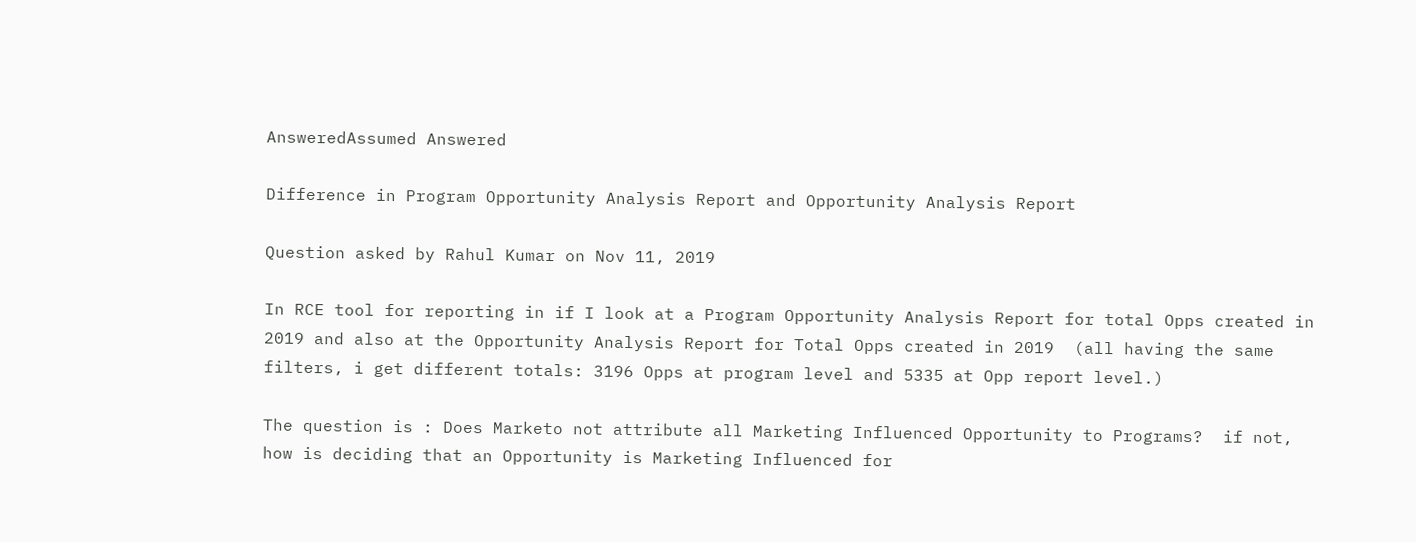AnsweredAssumed Answered

Difference in Program Opportunity Analysis Report and Opportunity Analysis Report

Question asked by Rahul Kumar on Nov 11, 2019

In RCE tool for reporting in if I look at a Program Opportunity Analysis Report for total Opps created in 2019 and also at the Opportunity Analysis Report for Total Opps created in 2019  (all having the same filters, i get different totals: 3196 Opps at program level and 5335 at Opp report level.)

The question is : Does Marketo not attribute all Marketing Influenced Opportunity to Programs?  if not, how is deciding that an Opportunity is Marketing Influenced for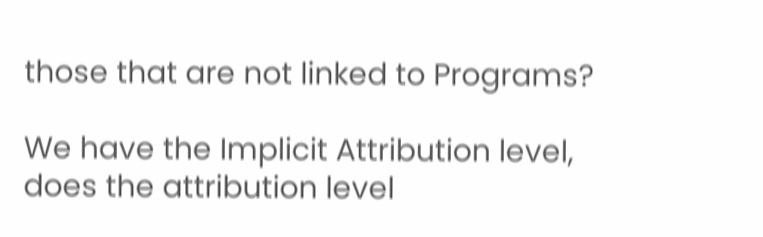those that are not linked to Programs?

We have the Implicit Attribution level, does the attribution level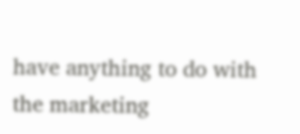have anything to do with the marketing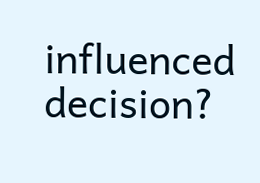influenced decision?